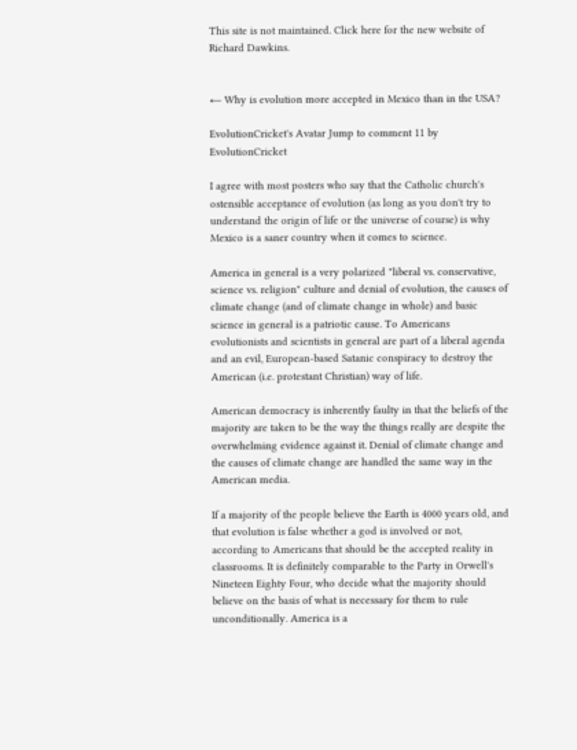This site is not maintained. Click here for the new website of Richard Dawkins.


← Why is evolution more accepted in Mexico than in the USA?

EvolutionCricket's Avatar Jump to comment 11 by EvolutionCricket

I agree with most posters who say that the Catholic church's ostensible acceptance of evolution (as long as you don't try to understand the origin of life or the universe of course) is why Mexico is a saner country when it comes to science.

America in general is a very polarized "liberal vs. conservative, science vs. religion" culture and denial of evolution, the causes of climate change (and of climate change in whole) and basic science in general is a patriotic cause. To Americans evolutionists and scientists in general are part of a liberal agenda and an evil, European-based Satanic conspiracy to destroy the American (i.e. protestant Christian) way of life.

American democracy is inherently faulty in that the beliefs of the majority are taken to be the way the things really are despite the overwhelming evidence against it. Denial of climate change and the causes of climate change are handled the same way in the American media.

If a majority of the people believe the Earth is 4000 years old, and that evolution is false whether a god is involved or not, according to Americans that should be the accepted reality in classrooms. It is definitely comparable to the Party in Orwell's Nineteen Eighty Four, who decide what the majority should believe on the basis of what is necessary for them to rule unconditionally. America is a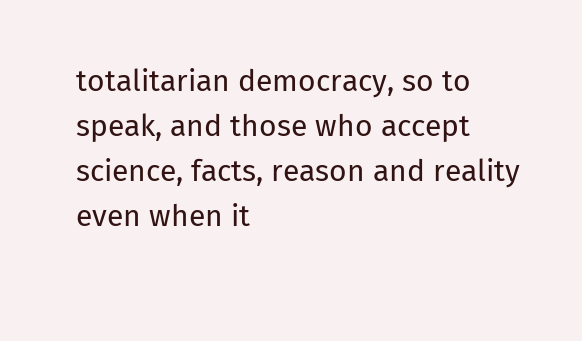totalitarian democracy, so to speak, and those who accept science, facts, reason and reality even when it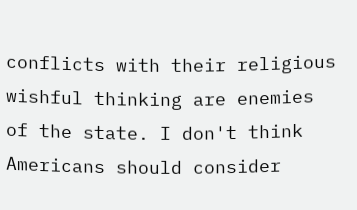conflicts with their religious wishful thinking are enemies of the state. I don't think Americans should consider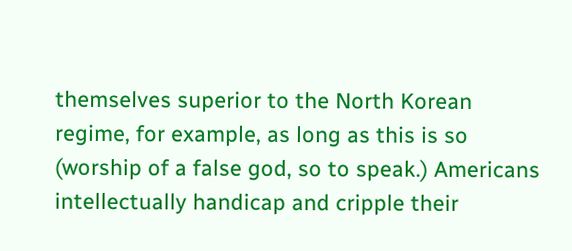themselves superior to the North Korean regime, for example, as long as this is so (worship of a false god, so to speak.) Americans intellectually handicap and cripple their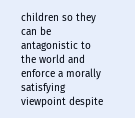children so they can be antagonistic to the world and enforce a morally satisfying viewpoint despite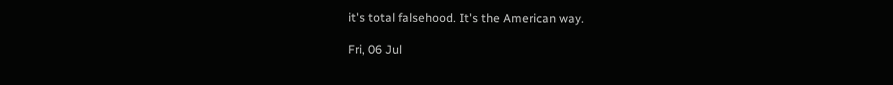it's total falsehood. It's the American way.

Fri, 06 Jul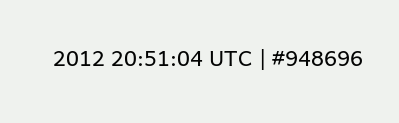2012 20:51:04 UTC | #948696